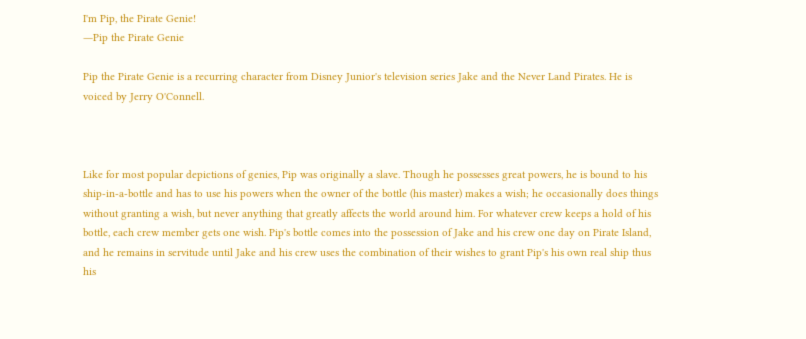I'm Pip, the Pirate Genie!
―Pip the Pirate Genie

Pip the Pirate Genie is a recurring character from Disney Junior's television series Jake and the Never Land Pirates. He is voiced by Jerry O'Connell.



Like for most popular depictions of genies, Pip was originally a slave. Though he possesses great powers, he is bound to his ship-in-a-bottle and has to use his powers when the owner of the bottle (his master) makes a wish; he occasionally does things without granting a wish, but never anything that greatly affects the world around him. For whatever crew keeps a hold of his bottle, each crew member gets one wish. Pip's bottle comes into the possession of Jake and his crew one day on Pirate Island, and he remains in servitude until Jake and his crew uses the combination of their wishes to grant Pip's his own real ship thus his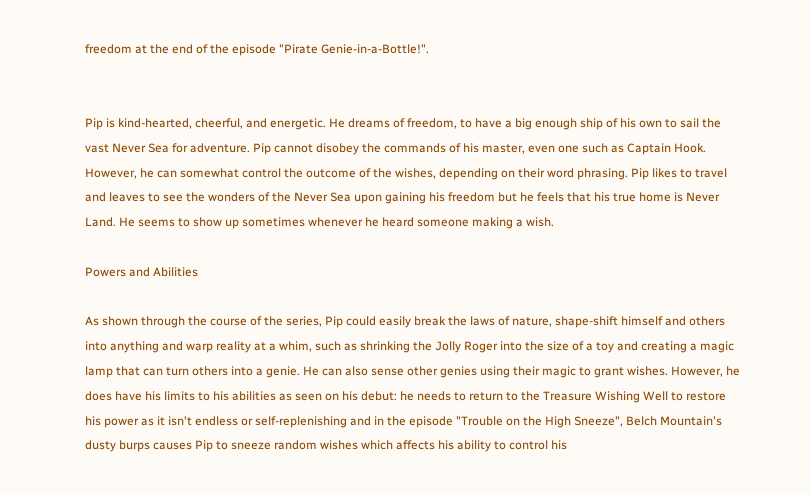freedom at the end of the episode "Pirate Genie-in-a-Bottle!".


Pip is kind-hearted, cheerful, and energetic. He dreams of freedom, to have a big enough ship of his own to sail the vast Never Sea for adventure. Pip cannot disobey the commands of his master, even one such as Captain Hook. However, he can somewhat control the outcome of the wishes, depending on their word phrasing. Pip likes to travel and leaves to see the wonders of the Never Sea upon gaining his freedom but he feels that his true home is Never Land. He seems to show up sometimes whenever he heard someone making a wish.

Powers and Abilities

As shown through the course of the series, Pip could easily break the laws of nature, shape-shift himself and others into anything and warp reality at a whim, such as shrinking the Jolly Roger into the size of a toy and creating a magic lamp that can turn others into a genie. He can also sense other genies using their magic to grant wishes. However, he does have his limits to his abilities as seen on his debut: he needs to return to the Treasure Wishing Well to restore his power as it isn't endless or self-replenishing and in the episode "Trouble on the High Sneeze", Belch Mountain's dusty burps causes Pip to sneeze random wishes which affects his ability to control his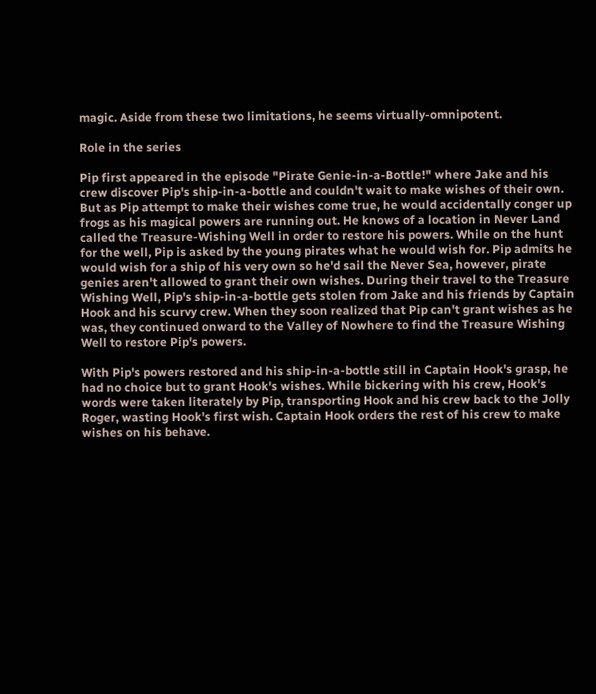magic. Aside from these two limitations, he seems virtually-omnipotent.

Role in the series

Pip first appeared in the episode "Pirate Genie-in-a-Bottle!" where Jake and his crew discover Pip's ship-in-a-bottle and couldn't wait to make wishes of their own. But as Pip attempt to make their wishes come true, he would accidentally conger up frogs as his magical powers are running out. He knows of a location in Never Land called the Treasure-Wishing Well in order to restore his powers. While on the hunt for the well, Pip is asked by the young pirates what he would wish for. Pip admits he would wish for a ship of his very own so he'd sail the Never Sea, however, pirate genies aren't allowed to grant their own wishes. During their travel to the Treasure Wishing Well, Pip's ship-in-a-bottle gets stolen from Jake and his friends by Captain Hook and his scurvy crew. When they soon realized that Pip can't grant wishes as he was, they continued onward to the Valley of Nowhere to find the Treasure Wishing Well to restore Pip's powers.

With Pip's powers restored and his ship-in-a-bottle still in Captain Hook's grasp, he had no choice but to grant Hook's wishes. While bickering with his crew, Hook's words were taken literately by Pip, transporting Hook and his crew back to the Jolly Roger, wasting Hook's first wish. Captain Hook orders the rest of his crew to make wishes on his behave.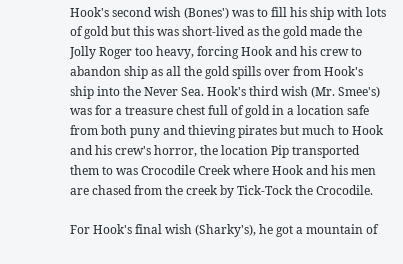Hook's second wish (Bones') was to fill his ship with lots of gold but this was short-lived as the gold made the Jolly Roger too heavy, forcing Hook and his crew to abandon ship as all the gold spills over from Hook's ship into the Never Sea. Hook's third wish (Mr. Smee's) was for a treasure chest full of gold in a location safe from both puny and thieving pirates but much to Hook and his crew's horror, the location Pip transported them to was Crocodile Creek where Hook and his men are chased from the creek by Tick-Tock the Crocodile.

For Hook's final wish (Sharky's), he got a mountain of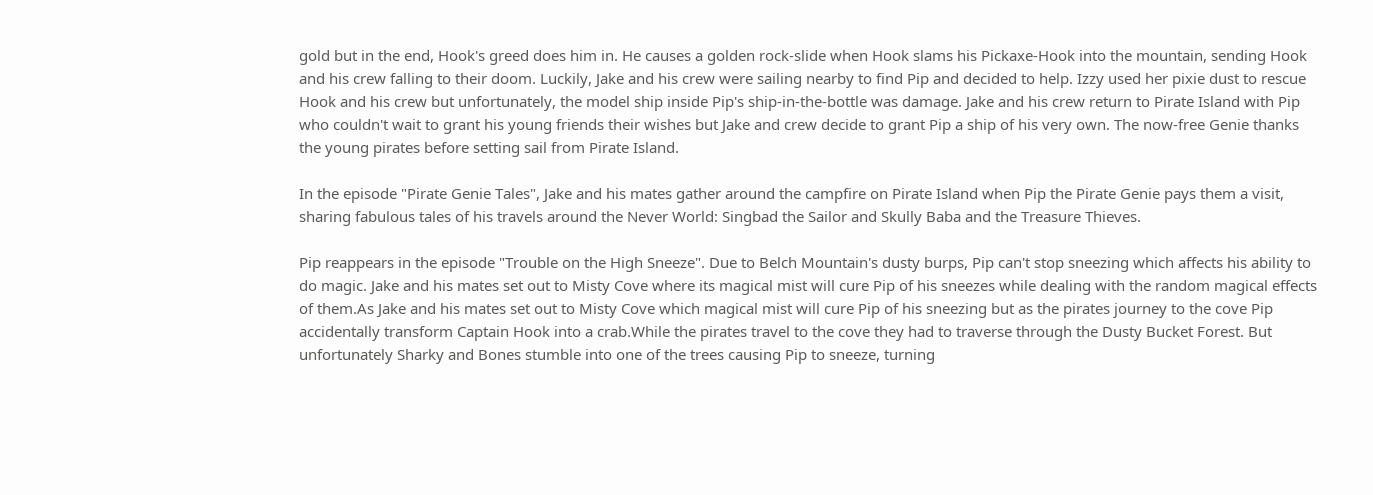gold but in the end, Hook's greed does him in. He causes a golden rock-slide when Hook slams his Pickaxe-Hook into the mountain, sending Hook and his crew falling to their doom. Luckily, Jake and his crew were sailing nearby to find Pip and decided to help. Izzy used her pixie dust to rescue Hook and his crew but unfortunately, the model ship inside Pip's ship-in-the-bottle was damage. Jake and his crew return to Pirate Island with Pip who couldn't wait to grant his young friends their wishes but Jake and crew decide to grant Pip a ship of his very own. The now-free Genie thanks the young pirates before setting sail from Pirate Island.

In the episode "Pirate Genie Tales", Jake and his mates gather around the campfire on Pirate Island when Pip the Pirate Genie pays them a visit, sharing fabulous tales of his travels around the Never World: Singbad the Sailor and Skully Baba and the Treasure Thieves.

Pip reappears in the episode "Trouble on the High Sneeze". Due to Belch Mountain's dusty burps, Pip can't stop sneezing which affects his ability to do magic. Jake and his mates set out to Misty Cove where its magical mist will cure Pip of his sneezes while dealing with the random magical effects of them.As Jake and his mates set out to Misty Cove which magical mist will cure Pip of his sneezing but as the pirates journey to the cove Pip accidentally transform Captain Hook into a crab.While the pirates travel to the cove they had to traverse through the Dusty Bucket Forest. But unfortunately Sharky and Bones stumble into one of the trees causing Pip to sneeze, turning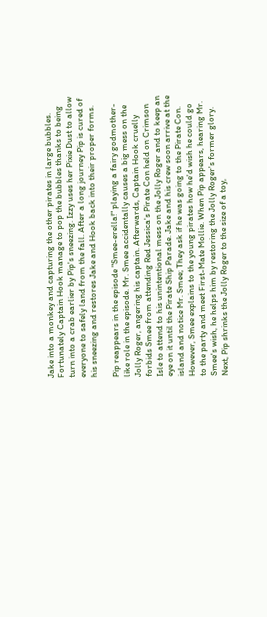Jake into a monkey and capturing the other pirates in large bubbles. Fortunately Captain Hook manage to pop the bubbles thanks to being turn into a crab earlier by Pip's sneezing. Izzy uses her Pixie Dust to allow everyone to safely land from the fall. After a long journey Pip is cured of his sneezing and restores Jake and Hook back into their proper forms.

Pip reappears in the episode "Smee-erella!" playing a fairy godmother-like role in the episode. Mr. Smee accidentally causes a big mess on the Jolly Roger, angering his captain. Afterwards, Captain Hook cruelly forbids Smee from attending Red Jessica's Pirate Con held on Crimson Isle to attend to his unintentional mess on the Jolly Roger and to keep an eye on it until the Pirate Ship Parade. Jake and his crew soon arrive at the island and notice Mr. Smee; They ask if he was going to the Pirate Con. However, Smee explains to the young pirates how he'd wish he could go to the party and meet First-Mate Mollie. When Pip appears, hearing Mr. Smee's wish, he helps him by restoring the Jolly Roger's former glory. Next, Pip shrinks the Jolly Roger to the size of a toy,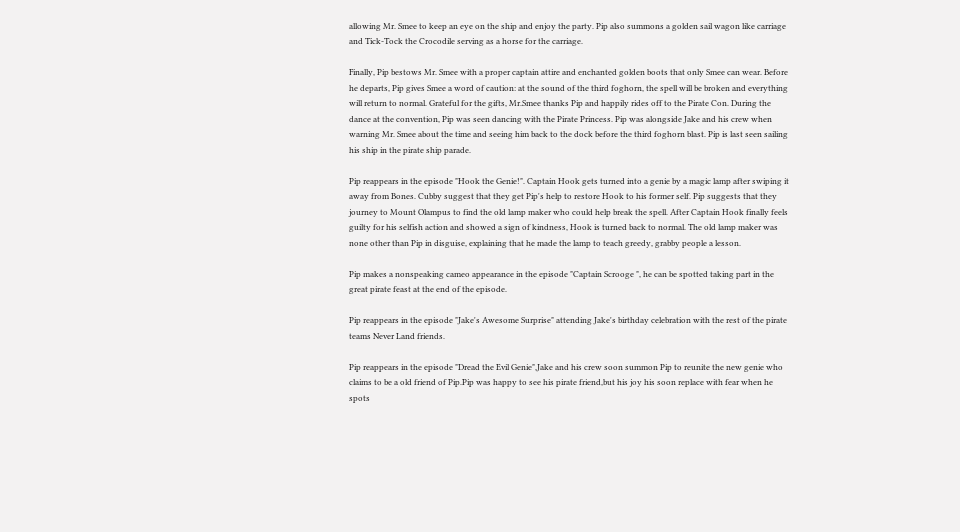allowing Mr. Smee to keep an eye on the ship and enjoy the party. Pip also summons a golden sail wagon like carriage and Tick-Tock the Crocodile serving as a horse for the carriage.

Finally, Pip bestows Mr. Smee with a proper captain attire and enchanted golden boots that only Smee can wear. Before he departs, Pip gives Smee a word of caution: at the sound of the third foghorn, the spell will be broken and everything will return to normal. Grateful for the gifts, Mr.Smee thanks Pip and happily rides off to the Pirate Con. During the dance at the convention, Pip was seen dancing with the Pirate Princess. Pip was alongside Jake and his crew when warning Mr. Smee about the time and seeing him back to the dock before the third foghorn blast. Pip is last seen sailing his ship in the pirate ship parade.

Pip reappears in the episode "Hook the Genie!". Captain Hook gets turned into a genie by a magic lamp after swiping it away from Bones. Cubby suggest that they get Pip's help to restore Hook to his former self. Pip suggests that they journey to Mount Olampus to find the old lamp maker who could help break the spell. After Captain Hook finally feels guilty for his selfish action and showed a sign of kindness, Hook is turned back to normal. The old lamp maker was none other than Pip in disguise, explaining that he made the lamp to teach greedy, grabby people a lesson.

Pip makes a nonspeaking cameo appearance in the episode "Captain Scrooge ", he can be spotted taking part in the great pirate feast at the end of the episode.

Pip reappears in the episode "Jake's Awesome Surprise" attending Jake's birthday celebration with the rest of the pirate teams Never Land friends.

Pip reappears in the episode "Dread the Evil Genie",Jake and his crew soon summon Pip to reunite the new genie who claims to be a old friend of Pip.Pip was happy to see his pirate friend,but his joy his soon replace with fear when he spots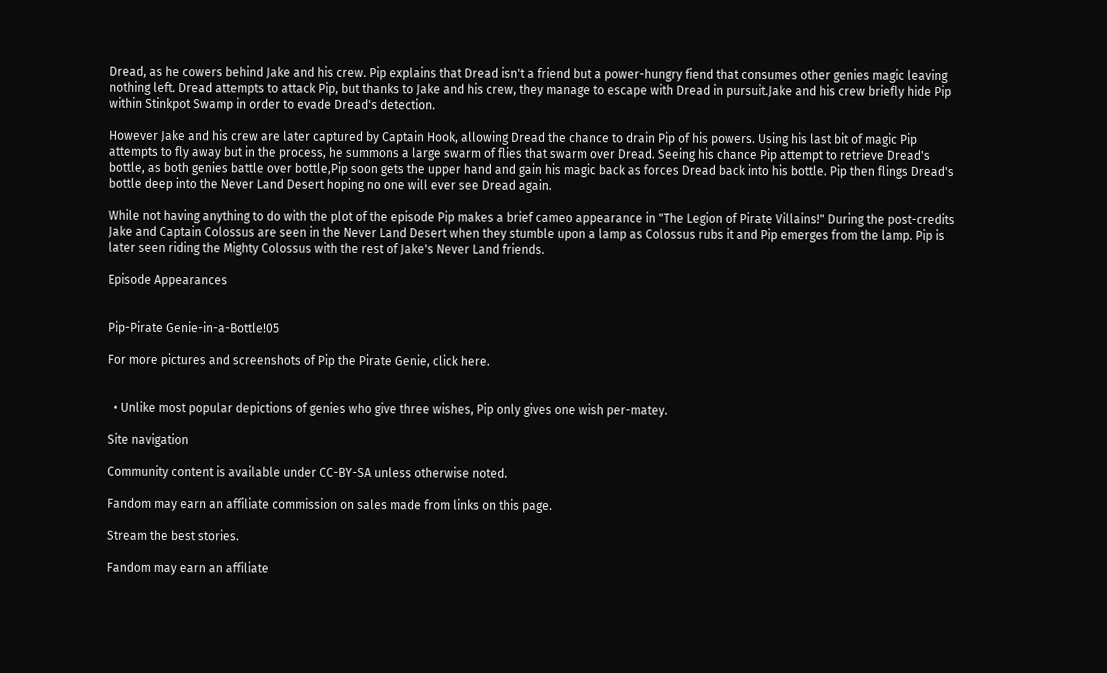Dread, as he cowers behind Jake and his crew. Pip explains that Dread isn't a friend but a power-hungry fiend that consumes other genies magic leaving nothing left. Dread attempts to attack Pip, but thanks to Jake and his crew, they manage to escape with Dread in pursuit.Jake and his crew briefly hide Pip within Stinkpot Swamp in order to evade Dread's detection.

However Jake and his crew are later captured by Captain Hook, allowing Dread the chance to drain Pip of his powers. Using his last bit of magic Pip attempts to fly away but in the process, he summons a large swarm of flies that swarm over Dread. Seeing his chance Pip attempt to retrieve Dread's bottle, as both genies battle over bottle,Pip soon gets the upper hand and gain his magic back as forces Dread back into his bottle. Pip then flings Dread's bottle deep into the Never Land Desert hoping no one will ever see Dread again.

While not having anything to do with the plot of the episode Pip makes a brief cameo appearance in "The Legion of Pirate Villains!" During the post-credits Jake and Captain Colossus are seen in the Never Land Desert when they stumble upon a lamp as Colossus rubs it and Pip emerges from the lamp. Pip is later seen riding the Mighty Colossus with the rest of Jake's Never Land friends.

Episode Appearances


Pip-Pirate Genie-in-a-Bottle!05

For more pictures and screenshots of Pip the Pirate Genie, click here.


  • Unlike most popular depictions of genies who give three wishes, Pip only gives one wish per-matey.

Site navigation

Community content is available under CC-BY-SA unless otherwise noted.

Fandom may earn an affiliate commission on sales made from links on this page.

Stream the best stories.

Fandom may earn an affiliate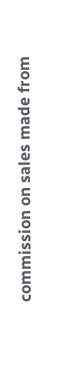commission on sales made from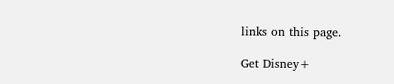links on this page.

Get Disney+